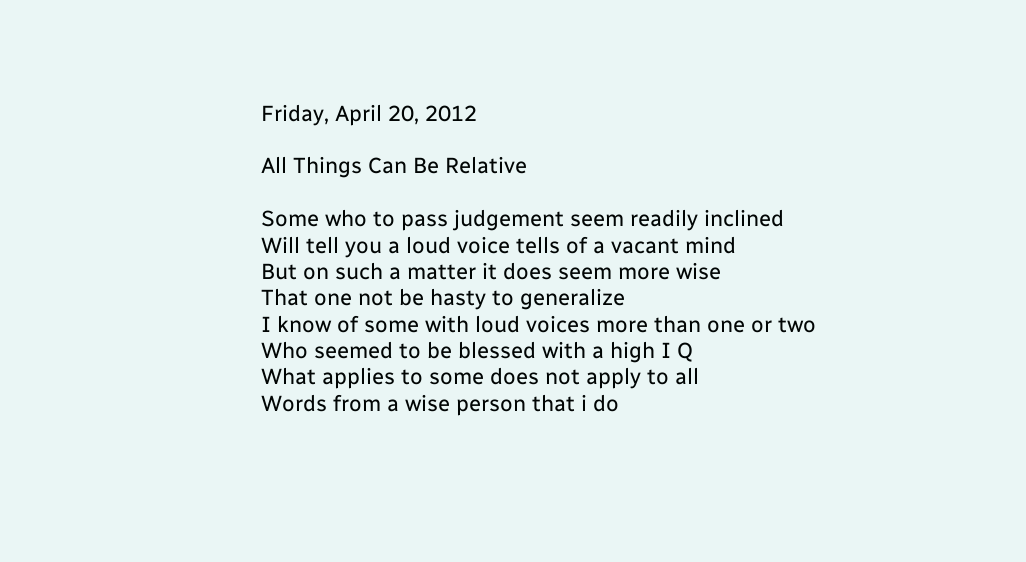Friday, April 20, 2012

All Things Can Be Relative

Some who to pass judgement seem readily inclined
Will tell you a loud voice tells of a vacant mind
But on such a matter it does seem more wise
That one not be hasty to generalize
I know of some with loud voices more than one or two
Who seemed to be blessed with a high I Q
What applies to some does not apply to all
Words from a wise person that i do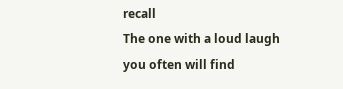recall
The one with a loud laugh you often will find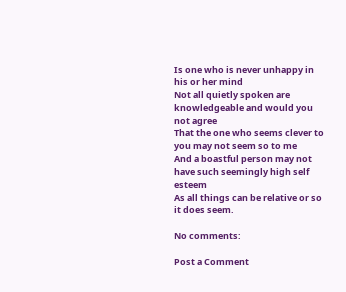Is one who is never unhappy in his or her mind
Not all quietly spoken are knowledgeable and would you not agree
That the one who seems clever to you may not seem so to me
And a boastful person may not have such seemingly high self esteem
As all things can be relative or so it does seem.

No comments:

Post a Comment